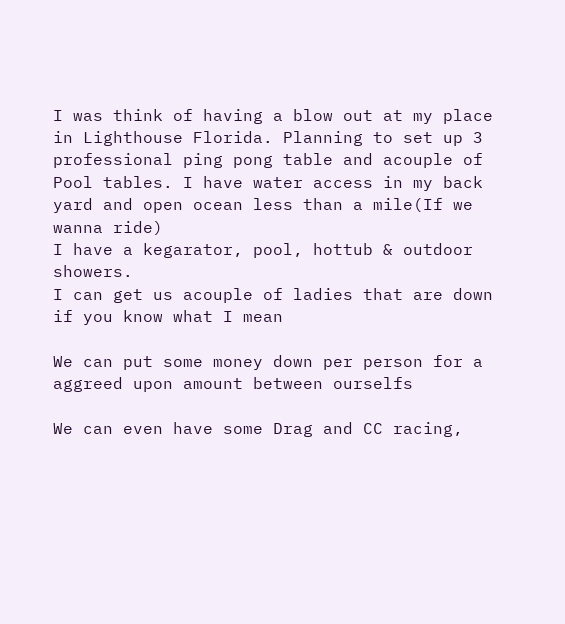I was think of having a blow out at my place in Lighthouse Florida. Planning to set up 3 professional ping pong table and acouple of Pool tables. I have water access in my back yard and open ocean less than a mile(If we wanna ride)
I have a kegarator, pool, hottub & outdoor showers.
I can get us acouple of ladies that are down if you know what I mean

We can put some money down per person for a aggreed upon amount between ourselfs

We can even have some Drag and CC racing,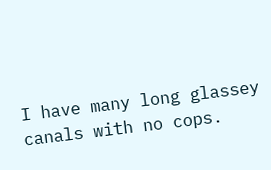I have many long glassey
canals with no cops.